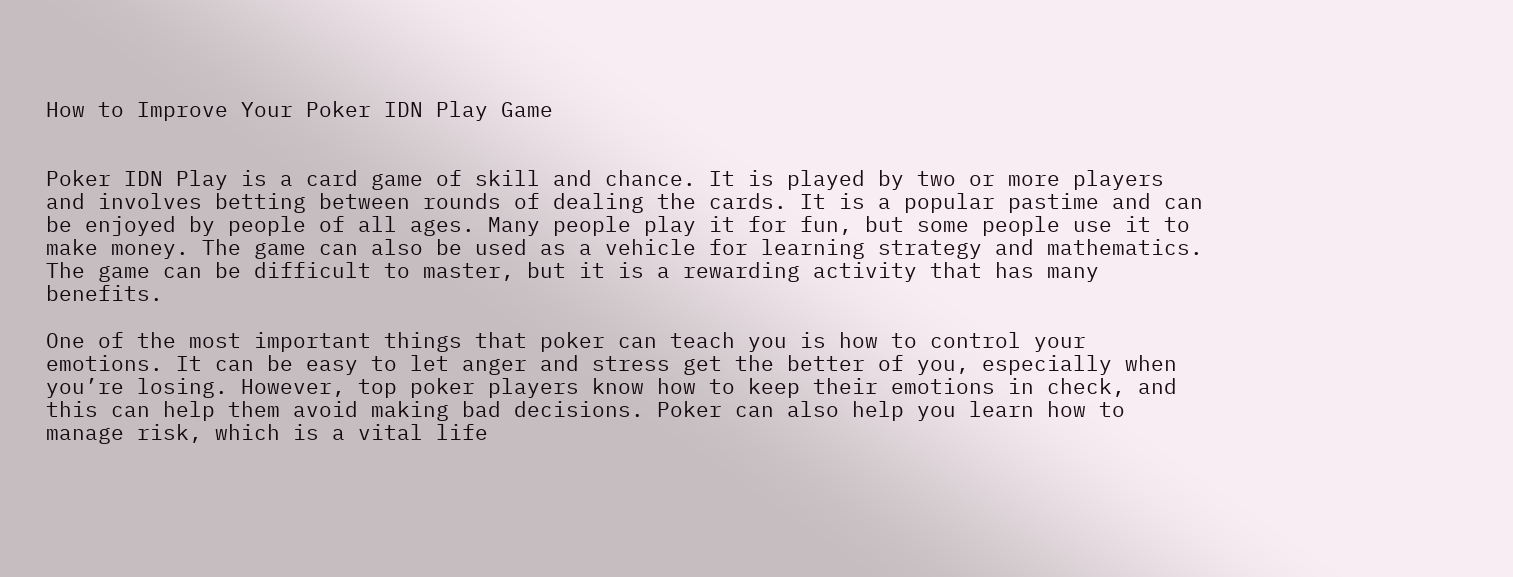How to Improve Your Poker IDN Play Game


Poker IDN Play is a card game of skill and chance. It is played by two or more players and involves betting between rounds of dealing the cards. It is a popular pastime and can be enjoyed by people of all ages. Many people play it for fun, but some people use it to make money. The game can also be used as a vehicle for learning strategy and mathematics. The game can be difficult to master, but it is a rewarding activity that has many benefits.

One of the most important things that poker can teach you is how to control your emotions. It can be easy to let anger and stress get the better of you, especially when you’re losing. However, top poker players know how to keep their emotions in check, and this can help them avoid making bad decisions. Poker can also help you learn how to manage risk, which is a vital life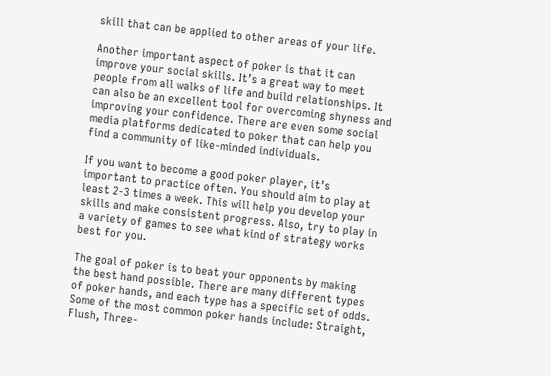skill that can be applied to other areas of your life.

Another important aspect of poker is that it can improve your social skills. It’s a great way to meet people from all walks of life and build relationships. It can also be an excellent tool for overcoming shyness and improving your confidence. There are even some social media platforms dedicated to poker that can help you find a community of like-minded individuals.

If you want to become a good poker player, it’s important to practice often. You should aim to play at least 2-3 times a week. This will help you develop your skills and make consistent progress. Also, try to play in a variety of games to see what kind of strategy works best for you.

The goal of poker is to beat your opponents by making the best hand possible. There are many different types of poker hands, and each type has a specific set of odds. Some of the most common poker hands include: Straight, Flush, Three-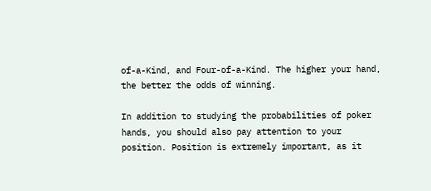of-a-Kind, and Four-of-a-Kind. The higher your hand, the better the odds of winning.

In addition to studying the probabilities of poker hands, you should also pay attention to your position. Position is extremely important, as it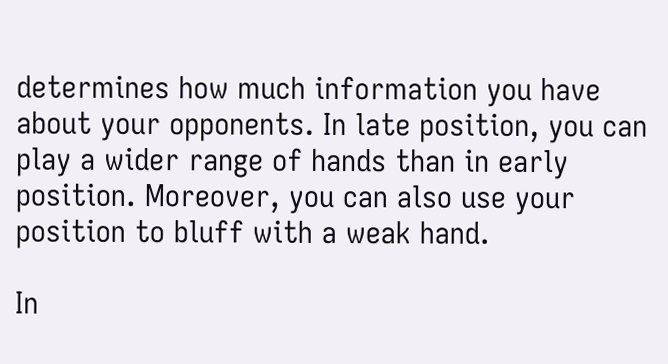determines how much information you have about your opponents. In late position, you can play a wider range of hands than in early position. Moreover, you can also use your position to bluff with a weak hand.

In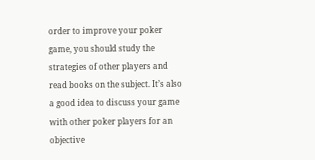order to improve your poker game, you should study the strategies of other players and read books on the subject. It’s also a good idea to discuss your game with other poker players for an objective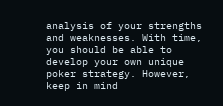analysis of your strengths and weaknesses. With time, you should be able to develop your own unique poker strategy. However, keep in mind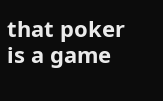that poker is a game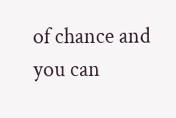of chance and you can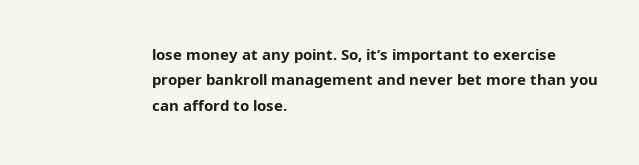lose money at any point. So, it’s important to exercise proper bankroll management and never bet more than you can afford to lose.